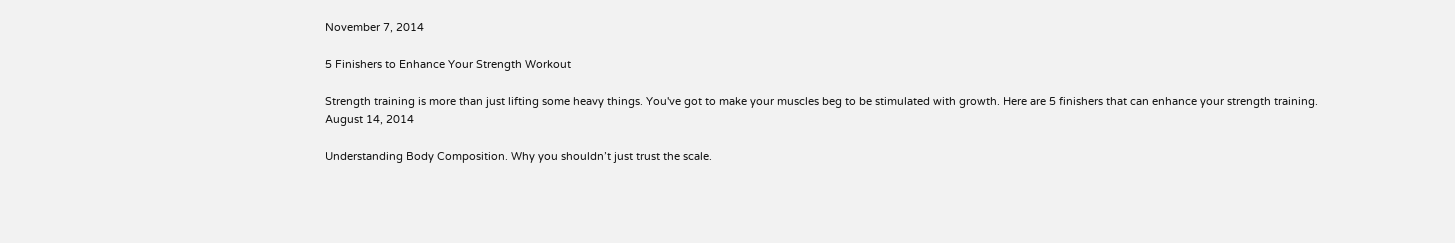November 7, 2014

5 Finishers to Enhance Your Strength Workout

Strength training is more than just lifting some heavy things. You've got to make your muscles beg to be stimulated with growth. Here are 5 finishers that can enhance your strength training.
August 14, 2014

Understanding Body Composition. Why you shouldn’t just trust the scale.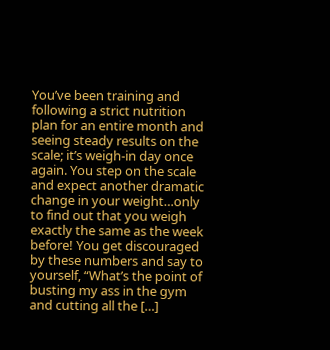You’ve been training and following a strict nutrition plan for an entire month and seeing steady results on the scale; it’s weigh-in day once again. You step on the scale and expect another dramatic change in your weight…only to find out that you weigh exactly the same as the week before! You get discouraged by these numbers and say to yourself, “What’s the point of busting my ass in the gym and cutting all the […]